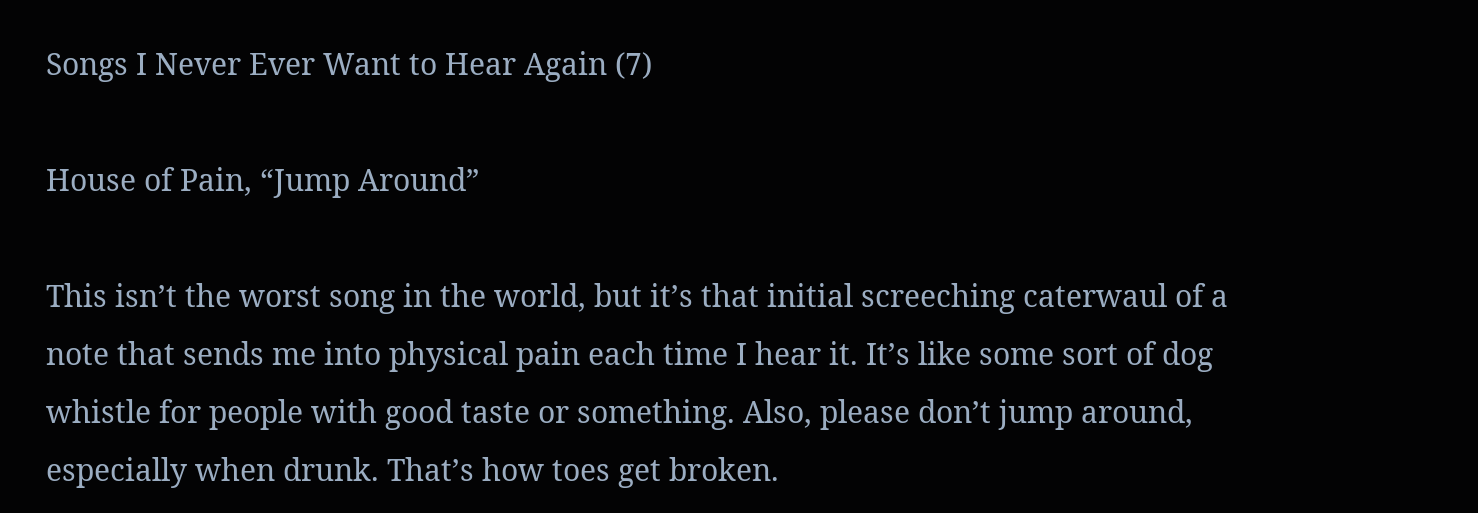Songs I Never Ever Want to Hear Again (7)

House of Pain, “Jump Around”

This isn’t the worst song in the world, but it’s that initial screeching caterwaul of a note that sends me into physical pain each time I hear it. It’s like some sort of dog whistle for people with good taste or something. Also, please don’t jump around, especially when drunk. That’s how toes get broken.